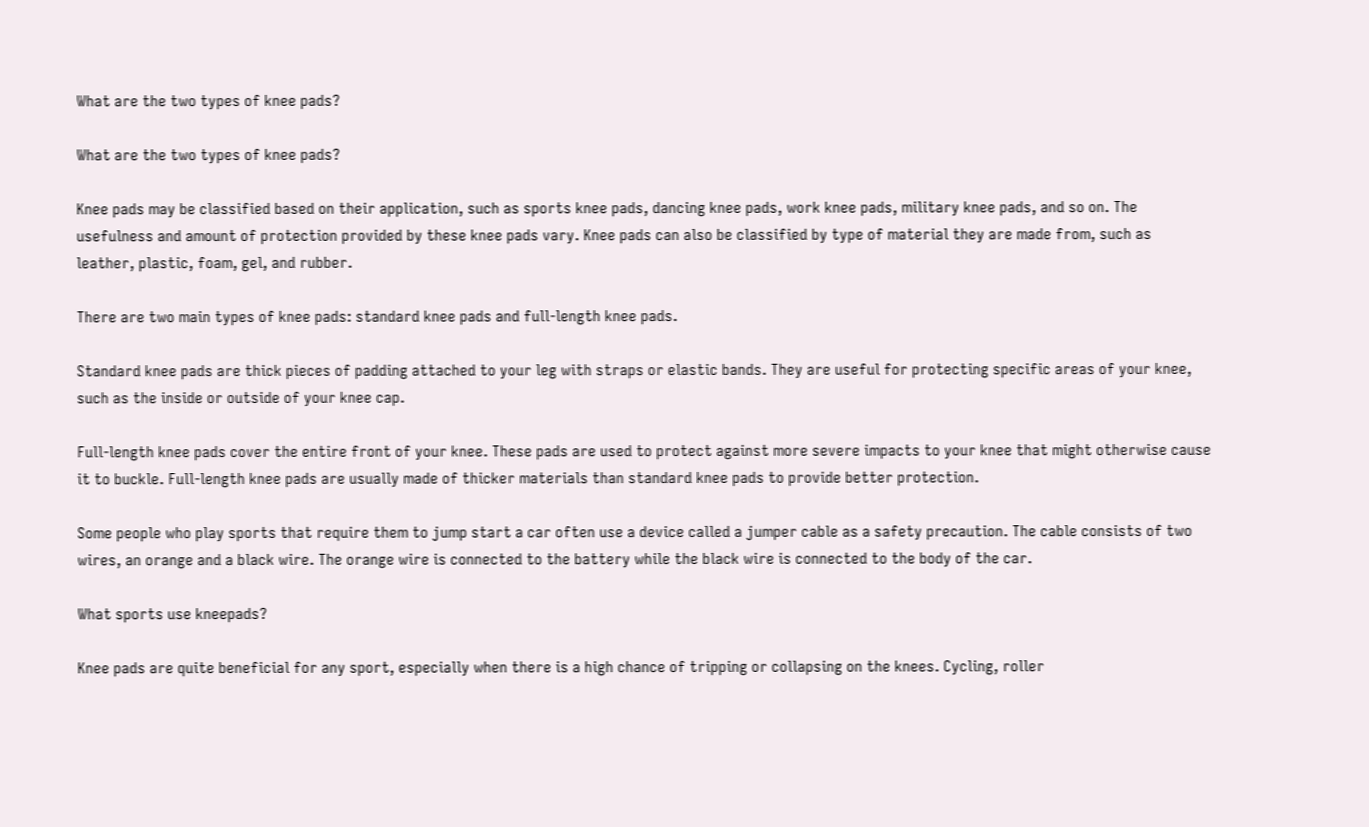What are the two types of knee pads?

What are the two types of knee pads?

Knee pads may be classified based on their application, such as sports knee pads, dancing knee pads, work knee pads, military knee pads, and so on. The usefulness and amount of protection provided by these knee pads vary. Knee pads can also be classified by type of material they are made from, such as leather, plastic, foam, gel, and rubber.

There are two main types of knee pads: standard knee pads and full-length knee pads.

Standard knee pads are thick pieces of padding attached to your leg with straps or elastic bands. They are useful for protecting specific areas of your knee, such as the inside or outside of your knee cap.

Full-length knee pads cover the entire front of your knee. These pads are used to protect against more severe impacts to your knee that might otherwise cause it to buckle. Full-length knee pads are usually made of thicker materials than standard knee pads to provide better protection.

Some people who play sports that require them to jump start a car often use a device called a jumper cable as a safety precaution. The cable consists of two wires, an orange and a black wire. The orange wire is connected to the battery while the black wire is connected to the body of the car.

What sports use kneepads?

Knee pads are quite beneficial for any sport, especially when there is a high chance of tripping or collapsing on the knees. Cycling, roller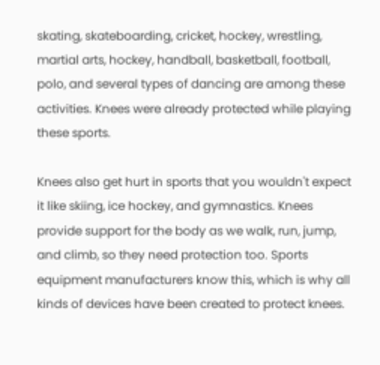skating, skateboarding, cricket, hockey, wrestling, martial arts, hockey, handball, basketball, football, polo, and several types of dancing are among these activities. Knees were already protected while playing these sports.

Knees also get hurt in sports that you wouldn't expect it like skiing, ice hockey, and gymnastics. Knees provide support for the body as we walk, run, jump, and climb, so they need protection too. Sports equipment manufacturers know this, which is why all kinds of devices have been created to protect knees.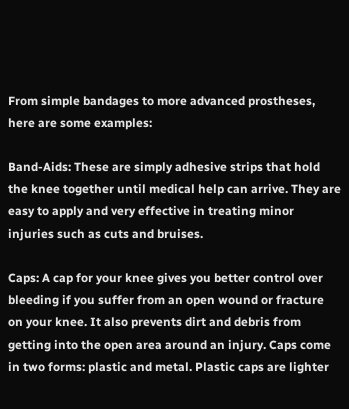From simple bandages to more advanced prostheses, here are some examples:

Band-Aids: These are simply adhesive strips that hold the knee together until medical help can arrive. They are easy to apply and very effective in treating minor injuries such as cuts and bruises.

Caps: A cap for your knee gives you better control over bleeding if you suffer from an open wound or fracture on your knee. It also prevents dirt and debris from getting into the open area around an injury. Caps come in two forms: plastic and metal. Plastic caps are lighter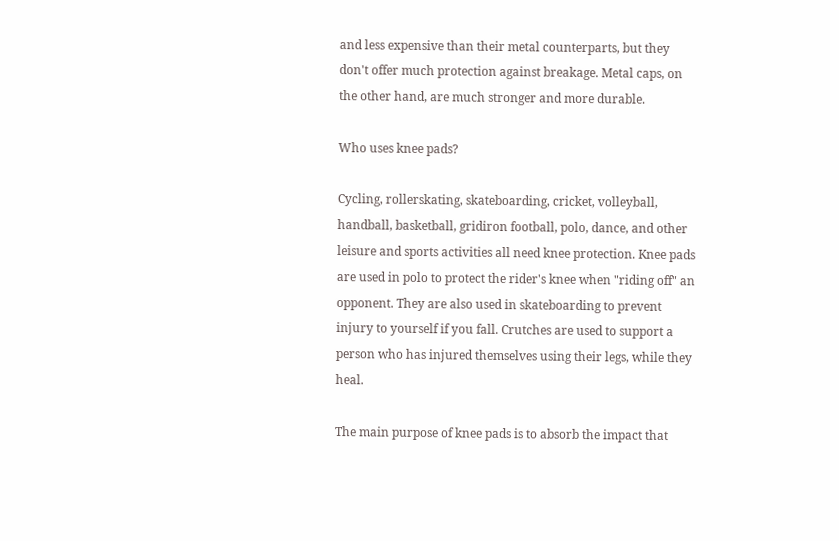and less expensive than their metal counterparts, but they don't offer much protection against breakage. Metal caps, on the other hand, are much stronger and more durable.

Who uses knee pads?

Cycling, rollerskating, skateboarding, cricket, volleyball, handball, basketball, gridiron football, polo, dance, and other leisure and sports activities all need knee protection. Knee pads are used in polo to protect the rider's knee when "riding off" an opponent. They are also used in skateboarding to prevent injury to yourself if you fall. Crutches are used to support a person who has injured themselves using their legs, while they heal.

The main purpose of knee pads is to absorb the impact that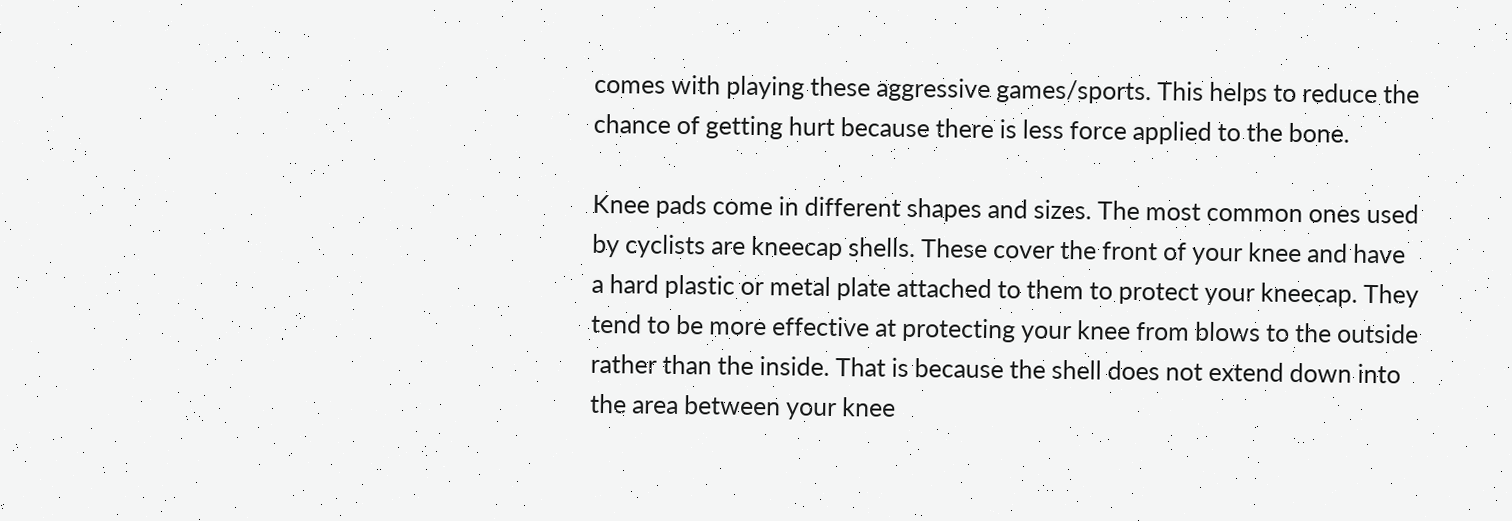comes with playing these aggressive games/sports. This helps to reduce the chance of getting hurt because there is less force applied to the bone.

Knee pads come in different shapes and sizes. The most common ones used by cyclists are kneecap shells. These cover the front of your knee and have a hard plastic or metal plate attached to them to protect your kneecap. They tend to be more effective at protecting your knee from blows to the outside rather than the inside. That is because the shell does not extend down into the area between your knee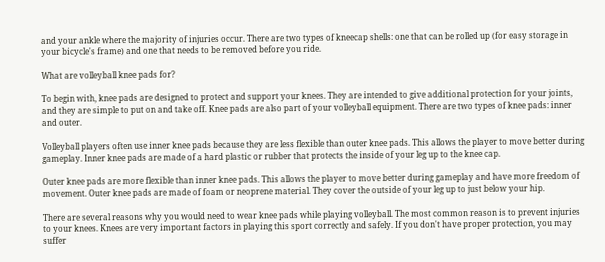and your ankle where the majority of injuries occur. There are two types of kneecap shells: one that can be rolled up (for easy storage in your bicycle's frame) and one that needs to be removed before you ride.

What are volleyball knee pads for?

To begin with, knee pads are designed to protect and support your knees. They are intended to give additional protection for your joints, and they are simple to put on and take off. Knee pads are also part of your volleyball equipment. There are two types of knee pads: inner and outer.

Volleyball players often use inner knee pads because they are less flexible than outer knee pads. This allows the player to move better during gameplay. Inner knee pads are made of a hard plastic or rubber that protects the inside of your leg up to the knee cap.

Outer knee pads are more flexible than inner knee pads. This allows the player to move better during gameplay and have more freedom of movement. Outer knee pads are made of foam or neoprene material. They cover the outside of your leg up to just below your hip.

There are several reasons why you would need to wear knee pads while playing volleyball. The most common reason is to prevent injuries to your knees. Knees are very important factors in playing this sport correctly and safely. If you don't have proper protection, you may suffer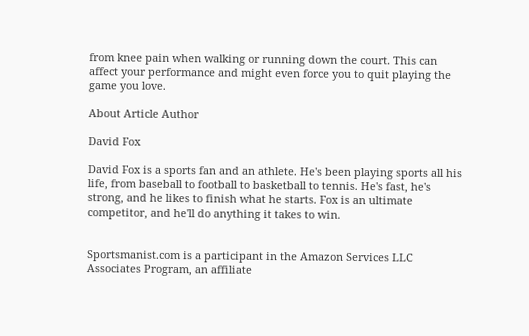from knee pain when walking or running down the court. This can affect your performance and might even force you to quit playing the game you love.

About Article Author

David Fox

David Fox is a sports fan and an athlete. He's been playing sports all his life, from baseball to football to basketball to tennis. He's fast, he's strong, and he likes to finish what he starts. Fox is an ultimate competitor, and he'll do anything it takes to win.


Sportsmanist.com is a participant in the Amazon Services LLC Associates Program, an affiliate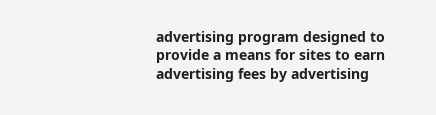advertising program designed to provide a means for sites to earn advertising fees by advertising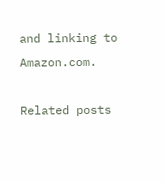and linking to Amazon.com.

Related posts